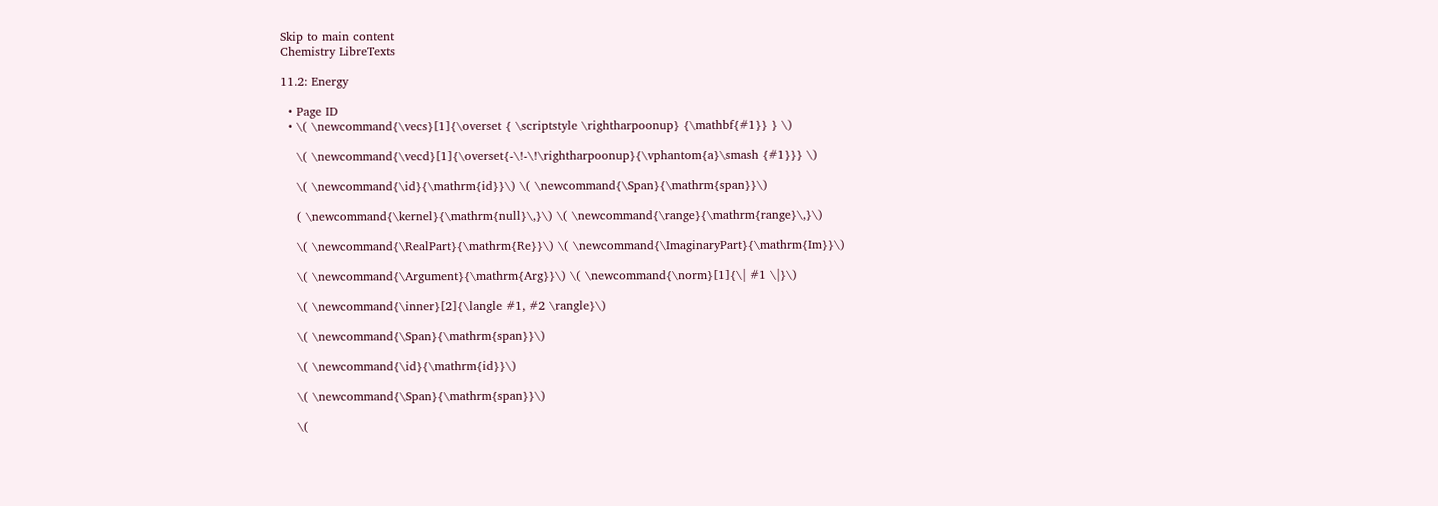Skip to main content
Chemistry LibreTexts

11.2: Energy

  • Page ID
  • \( \newcommand{\vecs}[1]{\overset { \scriptstyle \rightharpoonup} {\mathbf{#1}} } \)

    \( \newcommand{\vecd}[1]{\overset{-\!-\!\rightharpoonup}{\vphantom{a}\smash {#1}}} \)

    \( \newcommand{\id}{\mathrm{id}}\) \( \newcommand{\Span}{\mathrm{span}}\)

    ( \newcommand{\kernel}{\mathrm{null}\,}\) \( \newcommand{\range}{\mathrm{range}\,}\)

    \( \newcommand{\RealPart}{\mathrm{Re}}\) \( \newcommand{\ImaginaryPart}{\mathrm{Im}}\)

    \( \newcommand{\Argument}{\mathrm{Arg}}\) \( \newcommand{\norm}[1]{\| #1 \|}\)

    \( \newcommand{\inner}[2]{\langle #1, #2 \rangle}\)

    \( \newcommand{\Span}{\mathrm{span}}\)

    \( \newcommand{\id}{\mathrm{id}}\)

    \( \newcommand{\Span}{\mathrm{span}}\)

    \(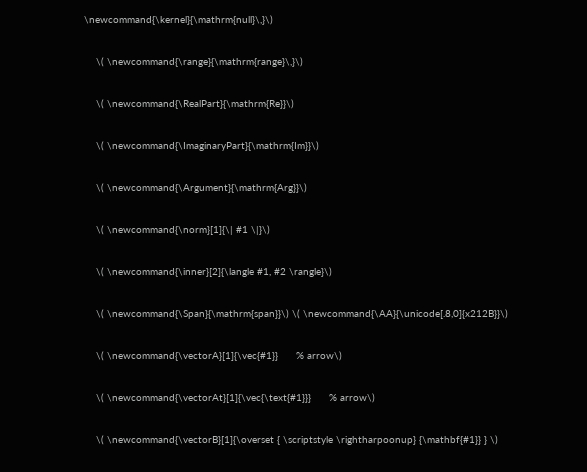\newcommand{\kernel}{\mathrm{null}\,}\)

    \( \newcommand{\range}{\mathrm{range}\,}\)

    \( \newcommand{\RealPart}{\mathrm{Re}}\)

    \( \newcommand{\ImaginaryPart}{\mathrm{Im}}\)

    \( \newcommand{\Argument}{\mathrm{Arg}}\)

    \( \newcommand{\norm}[1]{\| #1 \|}\)

    \( \newcommand{\inner}[2]{\langle #1, #2 \rangle}\)

    \( \newcommand{\Span}{\mathrm{span}}\) \( \newcommand{\AA}{\unicode[.8,0]{x212B}}\)

    \( \newcommand{\vectorA}[1]{\vec{#1}}      % arrow\)

    \( \newcommand{\vectorAt}[1]{\vec{\text{#1}}}      % arrow\)

    \( \newcommand{\vectorB}[1]{\overset { \scriptstyle \rightharpoonup} {\mathbf{#1}} } \)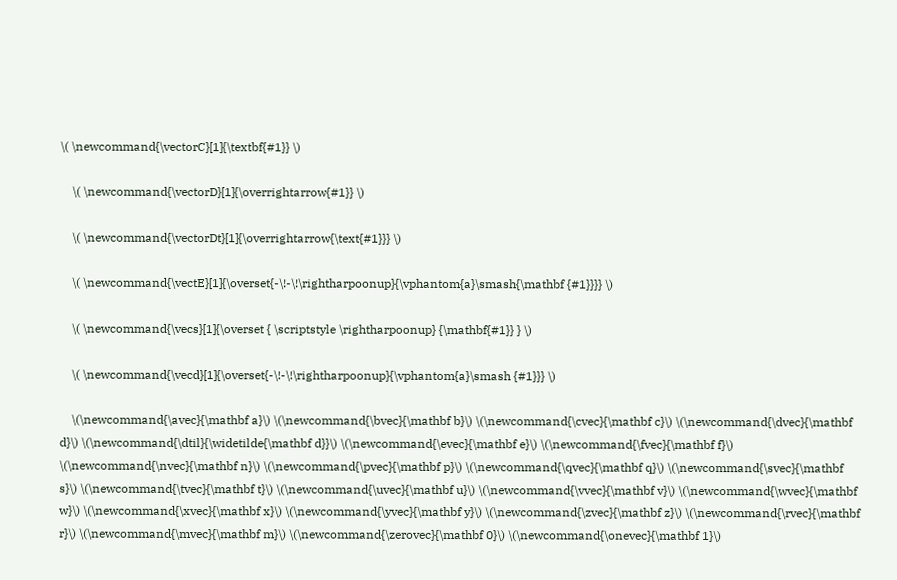\( \newcommand{\vectorC}[1]{\textbf{#1}} \)

    \( \newcommand{\vectorD}[1]{\overrightarrow{#1}} \)

    \( \newcommand{\vectorDt}[1]{\overrightarrow{\text{#1}}} \)

    \( \newcommand{\vectE}[1]{\overset{-\!-\!\rightharpoonup}{\vphantom{a}\smash{\mathbf {#1}}}} \)

    \( \newcommand{\vecs}[1]{\overset { \scriptstyle \rightharpoonup} {\mathbf{#1}} } \)

    \( \newcommand{\vecd}[1]{\overset{-\!-\!\rightharpoonup}{\vphantom{a}\smash {#1}}} \)

    \(\newcommand{\avec}{\mathbf a}\) \(\newcommand{\bvec}{\mathbf b}\) \(\newcommand{\cvec}{\mathbf c}\) \(\newcommand{\dvec}{\mathbf d}\) \(\newcommand{\dtil}{\widetilde{\mathbf d}}\) \(\newcommand{\evec}{\mathbf e}\) \(\newcommand{\fvec}{\mathbf f}\) \(\newcommand{\nvec}{\mathbf n}\) \(\newcommand{\pvec}{\mathbf p}\) \(\newcommand{\qvec}{\mathbf q}\) \(\newcommand{\svec}{\mathbf s}\) \(\newcommand{\tvec}{\mathbf t}\) \(\newcommand{\uvec}{\mathbf u}\) \(\newcommand{\vvec}{\mathbf v}\) \(\newcommand{\wvec}{\mathbf w}\) \(\newcommand{\xvec}{\mathbf x}\) \(\newcommand{\yvec}{\mathbf y}\) \(\newcommand{\zvec}{\mathbf z}\) \(\newcommand{\rvec}{\mathbf r}\) \(\newcommand{\mvec}{\mathbf m}\) \(\newcommand{\zerovec}{\mathbf 0}\) \(\newcommand{\onevec}{\mathbf 1}\)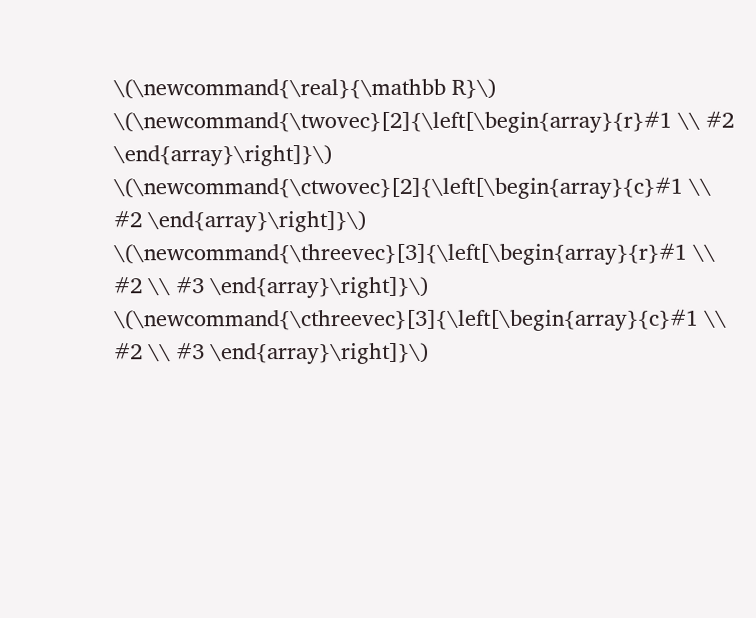\(\newcommand{\real}{\mathbb R}\) \(\newcommand{\twovec}[2]{\left[\begin{array}{r}#1 \\ #2 \end{array}\right]}\) \(\newcommand{\ctwovec}[2]{\left[\begin{array}{c}#1 \\ #2 \end{array}\right]}\) \(\newcommand{\threevec}[3]{\left[\begin{array}{r}#1 \\ #2 \\ #3 \end{array}\right]}\) \(\newcommand{\cthreevec}[3]{\left[\begin{array}{c}#1 \\ #2 \\ #3 \end{array}\right]}\)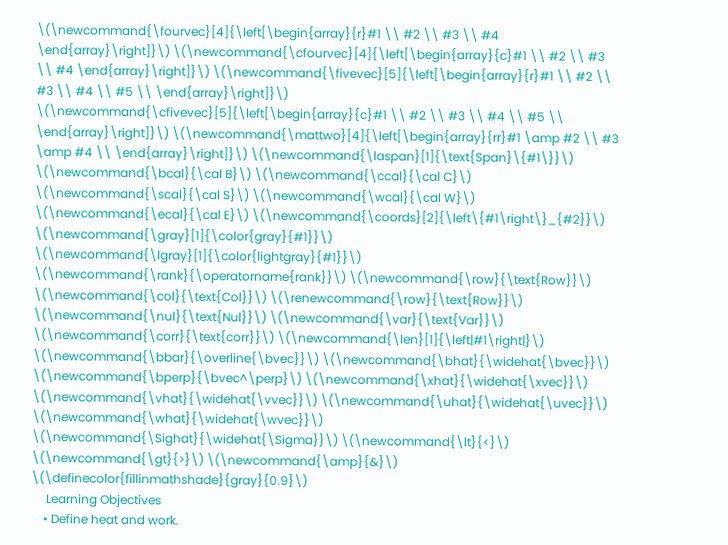\(\newcommand{\fourvec}[4]{\left[\begin{array}{r}#1 \\ #2 \\ #3 \\ #4 \end{array}\right]}\) \(\newcommand{\cfourvec}[4]{\left[\begin{array}{c}#1 \\ #2 \\ #3 \\ #4 \end{array}\right]}\) \(\newcommand{\fivevec}[5]{\left[\begin{array}{r}#1 \\ #2 \\ #3 \\ #4 \\ #5 \\ \end{array}\right]}\) \(\newcommand{\cfivevec}[5]{\left[\begin{array}{c}#1 \\ #2 \\ #3 \\ #4 \\ #5 \\ \end{array}\right]}\) \(\newcommand{\mattwo}[4]{\left[\begin{array}{rr}#1 \amp #2 \\ #3 \amp #4 \\ \end{array}\right]}\) \(\newcommand{\laspan}[1]{\text{Span}\{#1\}}\) \(\newcommand{\bcal}{\cal B}\) \(\newcommand{\ccal}{\cal C}\) \(\newcommand{\scal}{\cal S}\) \(\newcommand{\wcal}{\cal W}\) \(\newcommand{\ecal}{\cal E}\) \(\newcommand{\coords}[2]{\left\{#1\right\}_{#2}}\) \(\newcommand{\gray}[1]{\color{gray}{#1}}\) \(\newcommand{\lgray}[1]{\color{lightgray}{#1}}\) \(\newcommand{\rank}{\operatorname{rank}}\) \(\newcommand{\row}{\text{Row}}\) \(\newcommand{\col}{\text{Col}}\) \(\renewcommand{\row}{\text{Row}}\) \(\newcommand{\nul}{\text{Nul}}\) \(\newcommand{\var}{\text{Var}}\) \(\newcommand{\corr}{\text{corr}}\) \(\newcommand{\len}[1]{\left|#1\right|}\) \(\newcommand{\bbar}{\overline{\bvec}}\) \(\newcommand{\bhat}{\widehat{\bvec}}\) \(\newcommand{\bperp}{\bvec^\perp}\) \(\newcommand{\xhat}{\widehat{\xvec}}\) \(\newcommand{\vhat}{\widehat{\vvec}}\) \(\newcommand{\uhat}{\widehat{\uvec}}\) \(\newcommand{\what}{\widehat{\wvec}}\) \(\newcommand{\Sighat}{\widehat{\Sigma}}\) \(\newcommand{\lt}{<}\) \(\newcommand{\gt}{>}\) \(\newcommand{\amp}{&}\) \(\definecolor{fillinmathshade}{gray}{0.9}\)
     Learning Objectives
    • Define heat and work.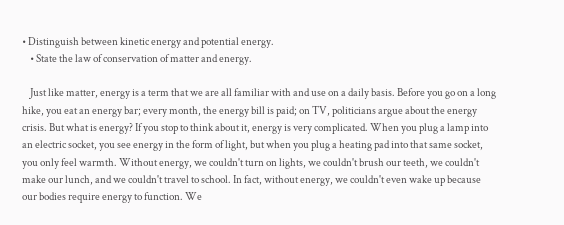• Distinguish between kinetic energy and potential energy.
    • State the law of conservation of matter and energy.

    Just like matter, energy is a term that we are all familiar with and use on a daily basis. Before you go on a long hike, you eat an energy bar; every month, the energy bill is paid; on TV, politicians argue about the energy crisis. But what is energy? If you stop to think about it, energy is very complicated. When you plug a lamp into an electric socket, you see energy in the form of light, but when you plug a heating pad into that same socket, you only feel warmth. Without energy, we couldn't turn on lights, we couldn't brush our teeth, we couldn't make our lunch, and we couldn't travel to school. In fact, without energy, we couldn't even wake up because our bodies require energy to function. We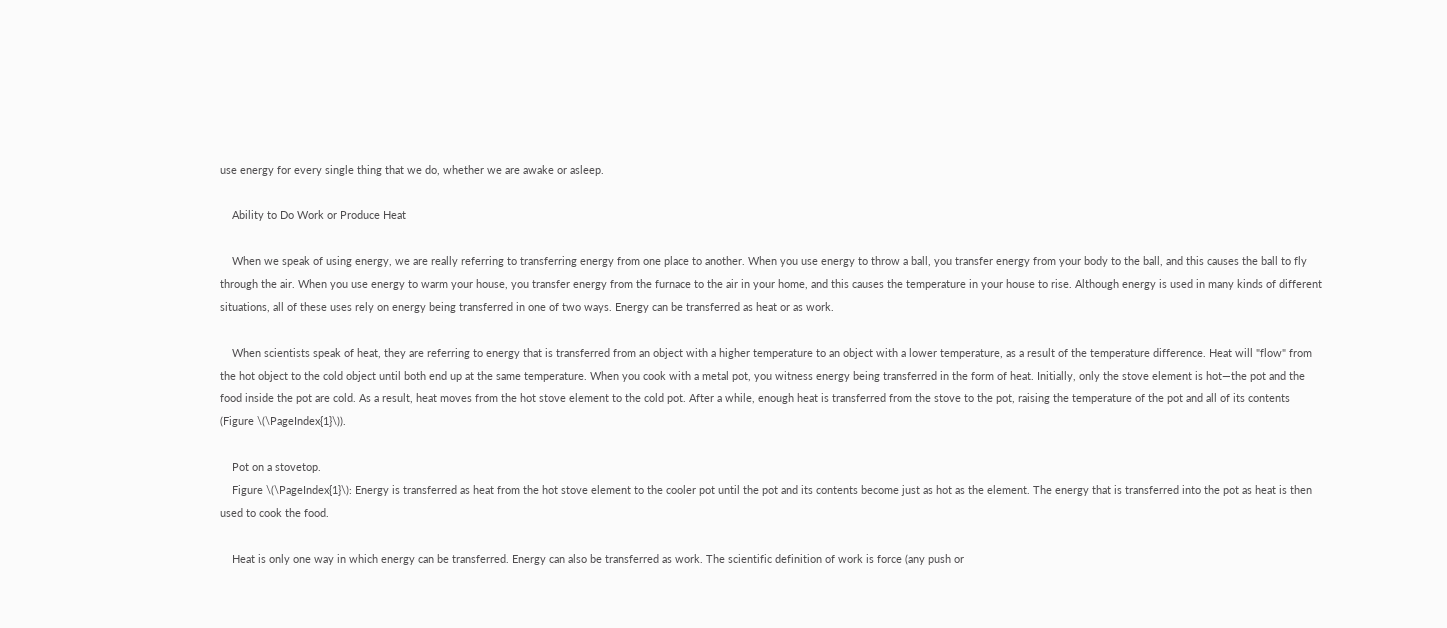use energy for every single thing that we do, whether we are awake or asleep.

    Ability to Do Work or Produce Heat

    When we speak of using energy, we are really referring to transferring energy from one place to another. When you use energy to throw a ball, you transfer energy from your body to the ball, and this causes the ball to fly through the air. When you use energy to warm your house, you transfer energy from the furnace to the air in your home, and this causes the temperature in your house to rise. Although energy is used in many kinds of different situations, all of these uses rely on energy being transferred in one of two ways. Energy can be transferred as heat or as work.

    When scientists speak of heat, they are referring to energy that is transferred from an object with a higher temperature to an object with a lower temperature, as a result of the temperature difference. Heat will "flow" from the hot object to the cold object until both end up at the same temperature. When you cook with a metal pot, you witness energy being transferred in the form of heat. Initially, only the stove element is hot—the pot and the food inside the pot are cold. As a result, heat moves from the hot stove element to the cold pot. After a while, enough heat is transferred from the stove to the pot, raising the temperature of the pot and all of its contents (Figure \(\PageIndex{1}\)).

    Pot on a stovetop.
    Figure \(\PageIndex{1}\): Energy is transferred as heat from the hot stove element to the cooler pot until the pot and its contents become just as hot as the element. The energy that is transferred into the pot as heat is then used to cook the food.

    Heat is only one way in which energy can be transferred. Energy can also be transferred as work. The scientific definition of work is force (any push or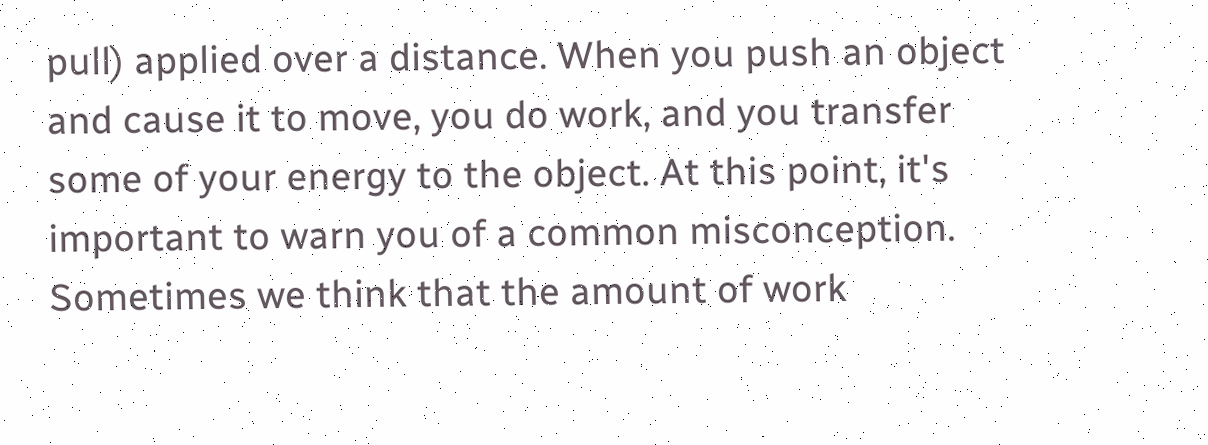pull) applied over a distance. When you push an object and cause it to move, you do work, and you transfer some of your energy to the object. At this point, it's important to warn you of a common misconception. Sometimes we think that the amount of work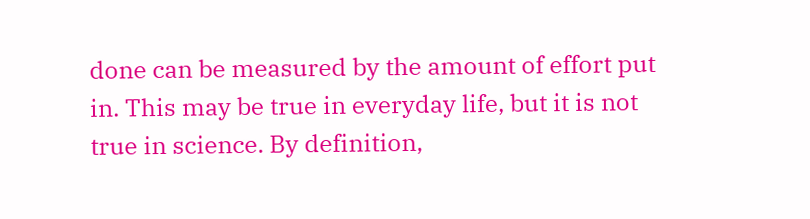done can be measured by the amount of effort put in. This may be true in everyday life, but it is not true in science. By definition,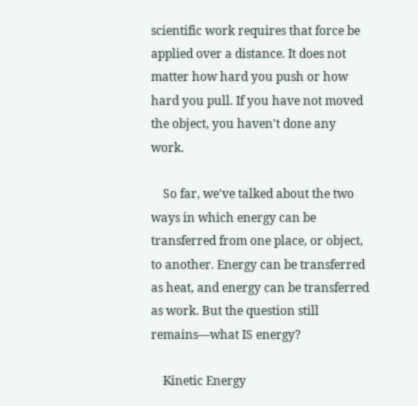scientific work requires that force be applied over a distance. It does not matter how hard you push or how hard you pull. If you have not moved the object, you haven't done any work.

    So far, we've talked about the two ways in which energy can be transferred from one place, or object, to another. Energy can be transferred as heat, and energy can be transferred as work. But the question still remains—what IS energy?

    Kinetic Energy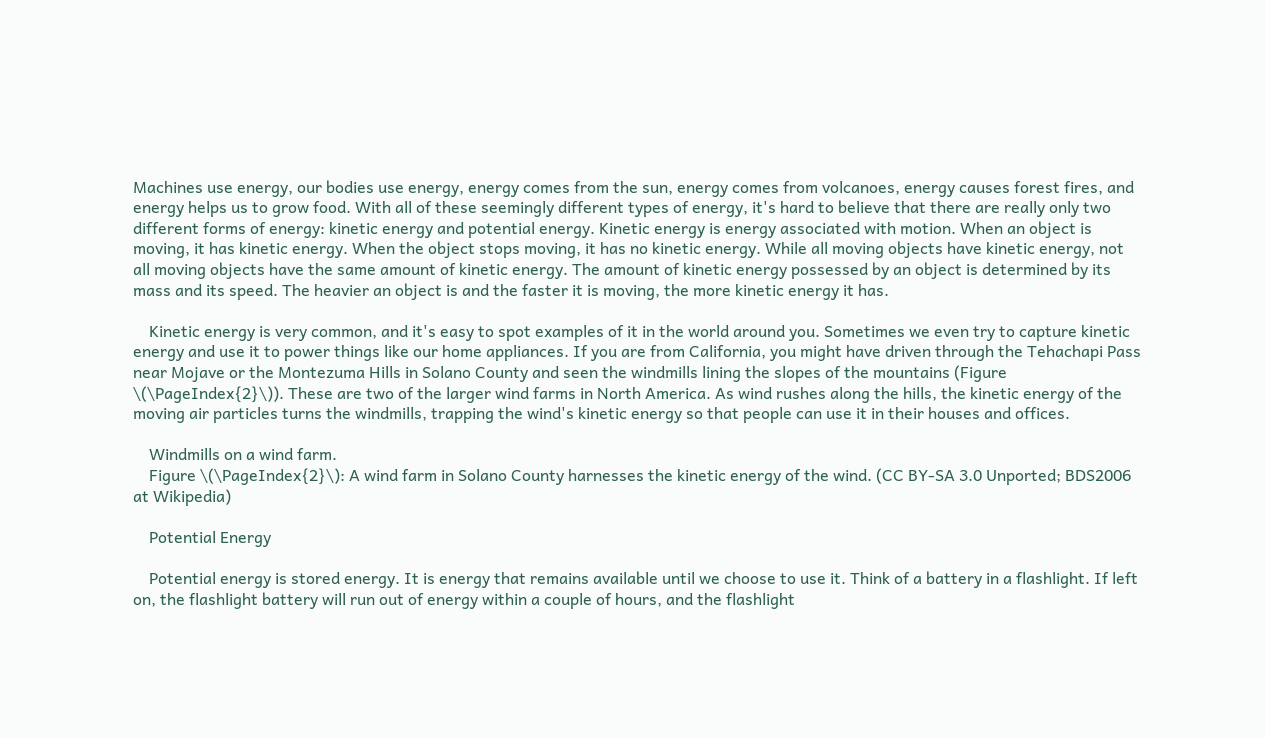Machines use energy, our bodies use energy, energy comes from the sun, energy comes from volcanoes, energy causes forest fires, and energy helps us to grow food. With all of these seemingly different types of energy, it's hard to believe that there are really only two different forms of energy: kinetic energy and potential energy. Kinetic energy is energy associated with motion. When an object is moving, it has kinetic energy. When the object stops moving, it has no kinetic energy. While all moving objects have kinetic energy, not all moving objects have the same amount of kinetic energy. The amount of kinetic energy possessed by an object is determined by its mass and its speed. The heavier an object is and the faster it is moving, the more kinetic energy it has.

    Kinetic energy is very common, and it's easy to spot examples of it in the world around you. Sometimes we even try to capture kinetic energy and use it to power things like our home appliances. If you are from California, you might have driven through the Tehachapi Pass near Mojave or the Montezuma Hills in Solano County and seen the windmills lining the slopes of the mountains (Figure \(\PageIndex{2}\)). These are two of the larger wind farms in North America. As wind rushes along the hills, the kinetic energy of the moving air particles turns the windmills, trapping the wind's kinetic energy so that people can use it in their houses and offices.

    Windmills on a wind farm.
    Figure \(\PageIndex{2}\): A wind farm in Solano County harnesses the kinetic energy of the wind. (CC BY-SA 3.0 Unported; BDS2006 at Wikipedia)

    Potential Energy

    Potential energy is stored energy. It is energy that remains available until we choose to use it. Think of a battery in a flashlight. If left on, the flashlight battery will run out of energy within a couple of hours, and the flashlight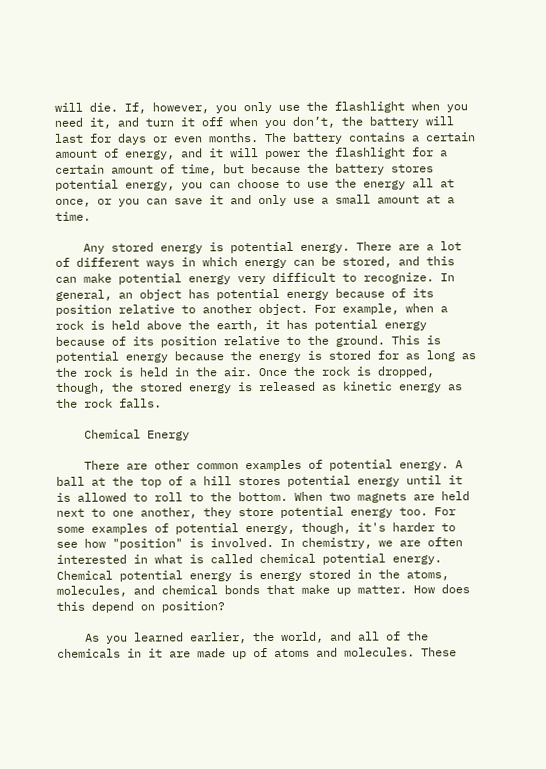will die. If, however, you only use the flashlight when you need it, and turn it off when you don’t, the battery will last for days or even months. The battery contains a certain amount of energy, and it will power the flashlight for a certain amount of time, but because the battery stores potential energy, you can choose to use the energy all at once, or you can save it and only use a small amount at a time.

    Any stored energy is potential energy. There are a lot of different ways in which energy can be stored, and this can make potential energy very difficult to recognize. In general, an object has potential energy because of its position relative to another object. For example, when a rock is held above the earth, it has potential energy because of its position relative to the ground. This is potential energy because the energy is stored for as long as the rock is held in the air. Once the rock is dropped, though, the stored energy is released as kinetic energy as the rock falls.

    Chemical Energy

    There are other common examples of potential energy. A ball at the top of a hill stores potential energy until it is allowed to roll to the bottom. When two magnets are held next to one another, they store potential energy too. For some examples of potential energy, though, it's harder to see how "position" is involved. In chemistry, we are often interested in what is called chemical potential energy. Chemical potential energy is energy stored in the atoms, molecules, and chemical bonds that make up matter. How does this depend on position?

    As you learned earlier, the world, and all of the chemicals in it are made up of atoms and molecules. These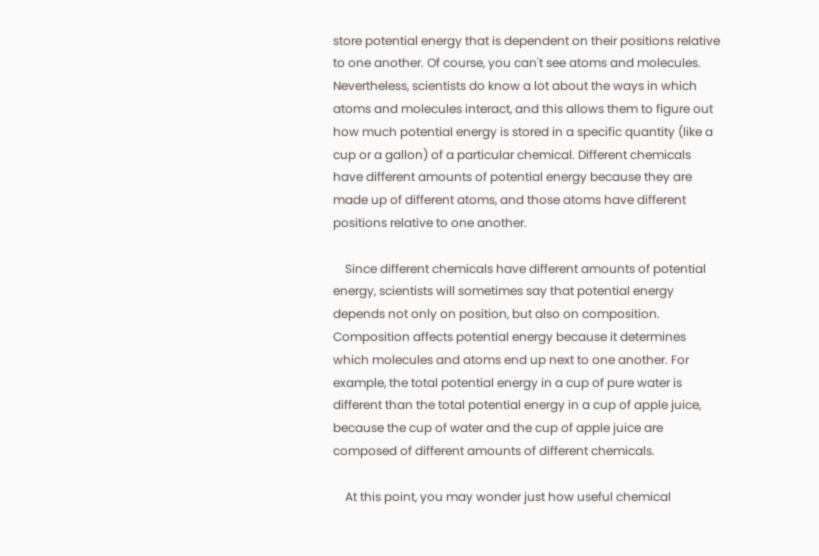store potential energy that is dependent on their positions relative to one another. Of course, you can't see atoms and molecules. Nevertheless, scientists do know a lot about the ways in which atoms and molecules interact, and this allows them to figure out how much potential energy is stored in a specific quantity (like a cup or a gallon) of a particular chemical. Different chemicals have different amounts of potential energy because they are made up of different atoms, and those atoms have different positions relative to one another.

    Since different chemicals have different amounts of potential energy, scientists will sometimes say that potential energy depends not only on position, but also on composition. Composition affects potential energy because it determines which molecules and atoms end up next to one another. For example, the total potential energy in a cup of pure water is different than the total potential energy in a cup of apple juice, because the cup of water and the cup of apple juice are composed of different amounts of different chemicals.

    At this point, you may wonder just how useful chemical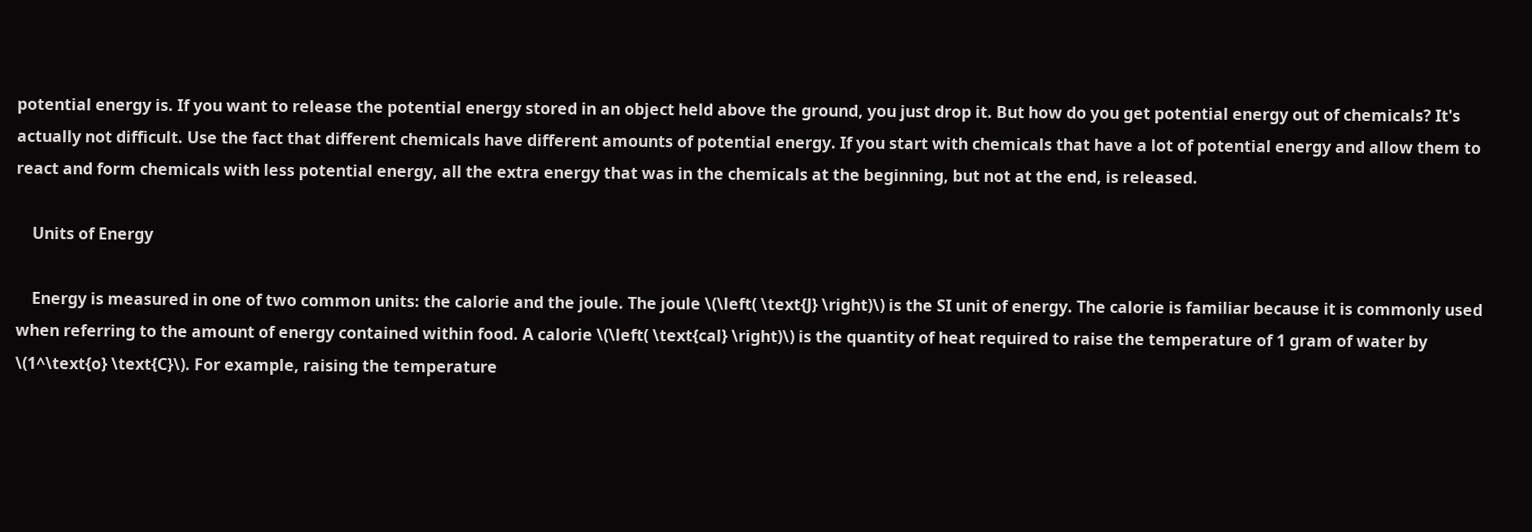potential energy is. If you want to release the potential energy stored in an object held above the ground, you just drop it. But how do you get potential energy out of chemicals? It's actually not difficult. Use the fact that different chemicals have different amounts of potential energy. If you start with chemicals that have a lot of potential energy and allow them to react and form chemicals with less potential energy, all the extra energy that was in the chemicals at the beginning, but not at the end, is released.

    Units of Energy

    Energy is measured in one of two common units: the calorie and the joule. The joule \(\left( \text{J} \right)\) is the SI unit of energy. The calorie is familiar because it is commonly used when referring to the amount of energy contained within food. A calorie \(\left( \text{cal} \right)\) is the quantity of heat required to raise the temperature of 1 gram of water by \(1^\text{o} \text{C}\). For example, raising the temperature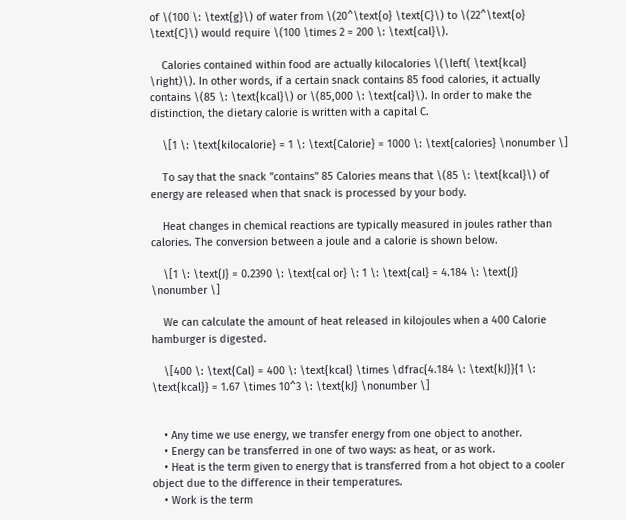of \(100 \: \text{g}\) of water from \(20^\text{o} \text{C}\) to \(22^\text{o} \text{C}\) would require \(100 \times 2 = 200 \: \text{cal}\).

    Calories contained within food are actually kilocalories \(\left( \text{kcal} \right)\). In other words, if a certain snack contains 85 food calories, it actually contains \(85 \: \text{kcal}\) or \(85,000 \: \text{cal}\). In order to make the distinction, the dietary calorie is written with a capital C.

    \[1 \: \text{kilocalorie} = 1 \: \text{Calorie} = 1000 \: \text{calories} \nonumber \]

    To say that the snack "contains" 85 Calories means that \(85 \: \text{kcal}\) of energy are released when that snack is processed by your body.

    Heat changes in chemical reactions are typically measured in joules rather than calories. The conversion between a joule and a calorie is shown below.

    \[1 \: \text{J} = 0.2390 \: \text{cal or} \: 1 \: \text{cal} = 4.184 \: \text{J} \nonumber \]

    We can calculate the amount of heat released in kilojoules when a 400 Calorie hamburger is digested.

    \[400 \: \text{Cal} = 400 \: \text{kcal} \times \dfrac{4.184 \: \text{kJ}}{1 \: \text{kcal}} = 1.67 \times 10^3 \: \text{kJ} \nonumber \]


    • Any time we use energy, we transfer energy from one object to another.
    • Energy can be transferred in one of two ways: as heat, or as work.
    • Heat is the term given to energy that is transferred from a hot object to a cooler object due to the difference in their temperatures.
    • Work is the term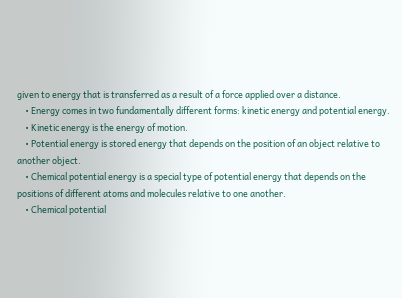given to energy that is transferred as a result of a force applied over a distance.
    • Energy comes in two fundamentally different forms: kinetic energy and potential energy.
    • Kinetic energy is the energy of motion.
    • Potential energy is stored energy that depends on the position of an object relative to another object.
    • Chemical potential energy is a special type of potential energy that depends on the positions of different atoms and molecules relative to one another.
    • Chemical potential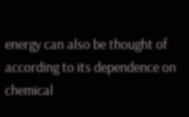energy can also be thought of according to its dependence on chemical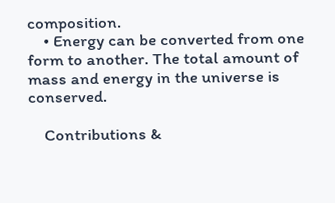composition.
    • Energy can be converted from one form to another. The total amount of mass and energy in the universe is conserved.

    Contributions &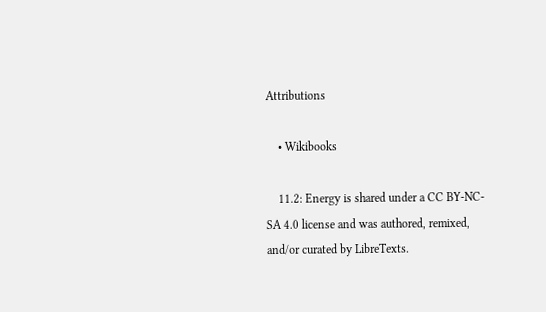Attributions

    • Wikibooks

    11.2: Energy is shared under a CC BY-NC-SA 4.0 license and was authored, remixed, and/or curated by LibreTexts.